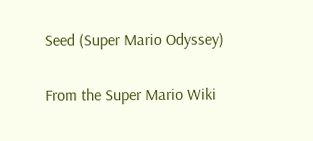Seed (Super Mario Odyssey)

From the Super Mario Wiki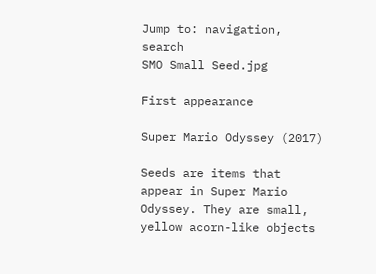Jump to: navigation, search
SMO Small Seed.jpg

First appearance

Super Mario Odyssey (2017)

Seeds are items that appear in Super Mario Odyssey. They are small, yellow acorn-like objects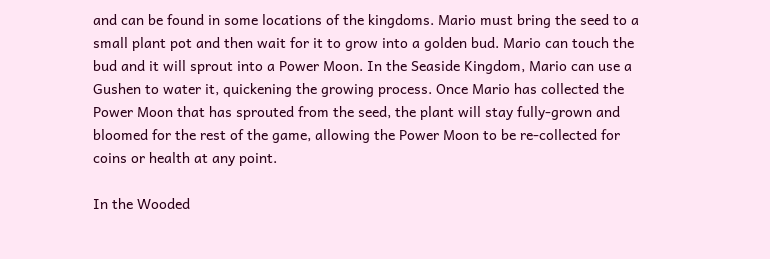and can be found in some locations of the kingdoms. Mario must bring the seed to a small plant pot and then wait for it to grow into a golden bud. Mario can touch the bud and it will sprout into a Power Moon. In the Seaside Kingdom, Mario can use a Gushen to water it, quickening the growing process. Once Mario has collected the Power Moon that has sprouted from the seed, the plant will stay fully-grown and bloomed for the rest of the game, allowing the Power Moon to be re-collected for coins or health at any point.

In the Wooded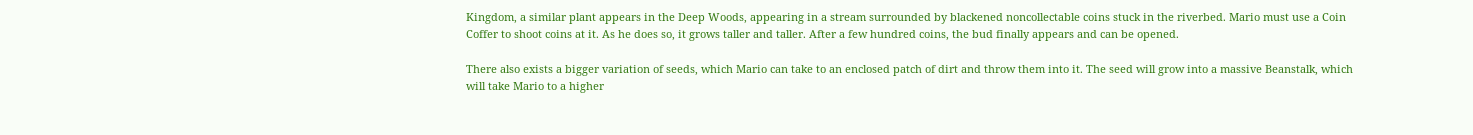Kingdom, a similar plant appears in the Deep Woods, appearing in a stream surrounded by blackened noncollectable coins stuck in the riverbed. Mario must use a Coin Coffer to shoot coins at it. As he does so, it grows taller and taller. After a few hundred coins, the bud finally appears and can be opened.

There also exists a bigger variation of seeds, which Mario can take to an enclosed patch of dirt and throw them into it. The seed will grow into a massive Beanstalk, which will take Mario to a higher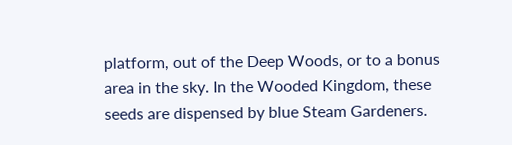platform, out of the Deep Woods, or to a bonus area in the sky. In the Wooded Kingdom, these seeds are dispensed by blue Steam Gardeners.